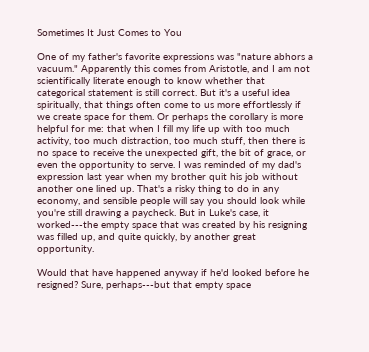Sometimes It Just Comes to You

One of my father's favorite expressions was "nature abhors a vacuum." Apparently this comes from Aristotle, and I am not scientifically literate enough to know whether that categorical statement is still correct. But it's a useful idea spiritually, that things often come to us more effortlessly if we create space for them. Or perhaps the corollary is more helpful for me: that when I fill my life up with too much activity, too much distraction, too much stuff, then there is no space to receive the unexpected gift, the bit of grace, or even the opportunity to serve. I was reminded of my dad's expression last year when my brother quit his job without another one lined up. That's a risky thing to do in any economy, and sensible people will say you should look while you're still drawing a paycheck. But in Luke's case, it worked---the empty space that was created by his resigning was filled up, and quite quickly, by another great opportunity.

Would that have happened anyway if he'd looked before he resigned? Sure, perhaps---but that empty space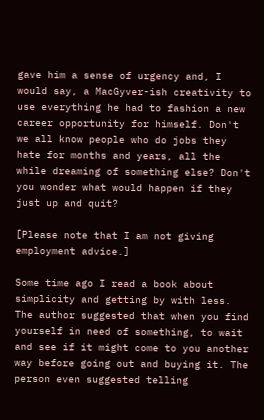gave him a sense of urgency and, I would say, a MacGyver-ish creativity to use everything he had to fashion a new career opportunity for himself. Don't we all know people who do jobs they hate for months and years, all the while dreaming of something else? Don't you wonder what would happen if they just up and quit?

[Please note that I am not giving employment advice.]

Some time ago I read a book about simplicity and getting by with less. The author suggested that when you find yourself in need of something, to wait and see if it might come to you another way before going out and buying it. The person even suggested telling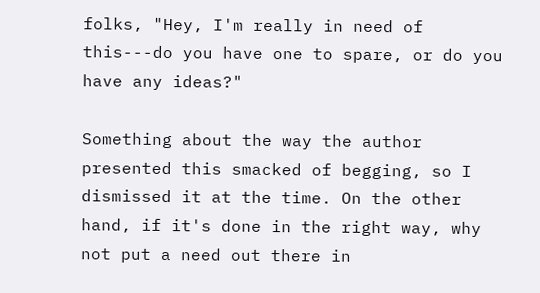folks, "Hey, I'm really in need of this---do you have one to spare, or do you have any ideas?"

Something about the way the author presented this smacked of begging, so I dismissed it at the time. On the other hand, if it's done in the right way, why not put a need out there in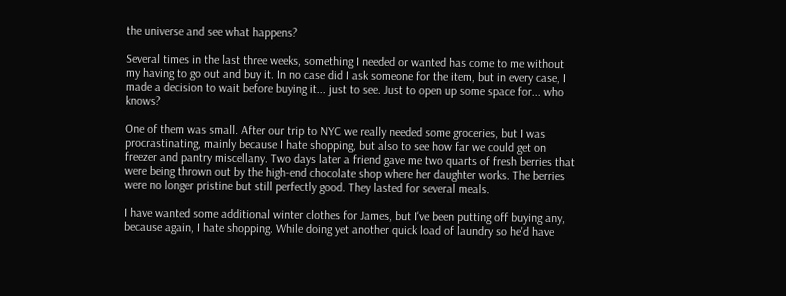the universe and see what happens?

Several times in the last three weeks, something I needed or wanted has come to me without my having to go out and buy it. In no case did I ask someone for the item, but in every case, I made a decision to wait before buying it... just to see. Just to open up some space for... who knows?

One of them was small. After our trip to NYC we really needed some groceries, but I was procrastinating, mainly because I hate shopping, but also to see how far we could get on freezer and pantry miscellany. Two days later a friend gave me two quarts of fresh berries that were being thrown out by the high-end chocolate shop where her daughter works. The berries were no longer pristine but still perfectly good. They lasted for several meals.

I have wanted some additional winter clothes for James, but I've been putting off buying any, because again, I hate shopping. While doing yet another quick load of laundry so he'd have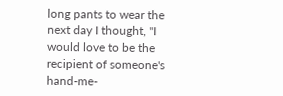long pants to wear the next day I thought, "I would love to be the recipient of someone's hand-me-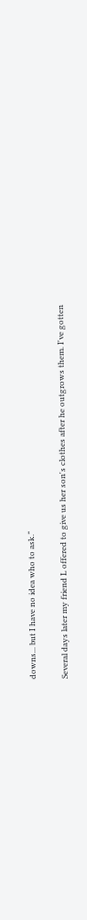downs... but I have no idea who to ask."

Several days later my friend L offered to give us her son's clothes after he outgrows them. I've gotten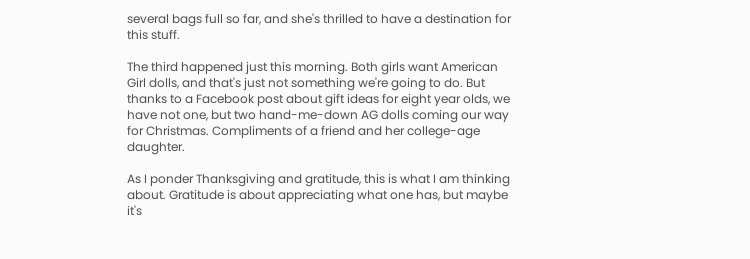several bags full so far, and she's thrilled to have a destination for this stuff.

The third happened just this morning. Both girls want American Girl dolls, and that's just not something we're going to do. But thanks to a Facebook post about gift ideas for eight year olds, we have not one, but two hand-me-down AG dolls coming our way for Christmas. Compliments of a friend and her college-age daughter.

As I ponder Thanksgiving and gratitude, this is what I am thinking about. Gratitude is about appreciating what one has, but maybe it's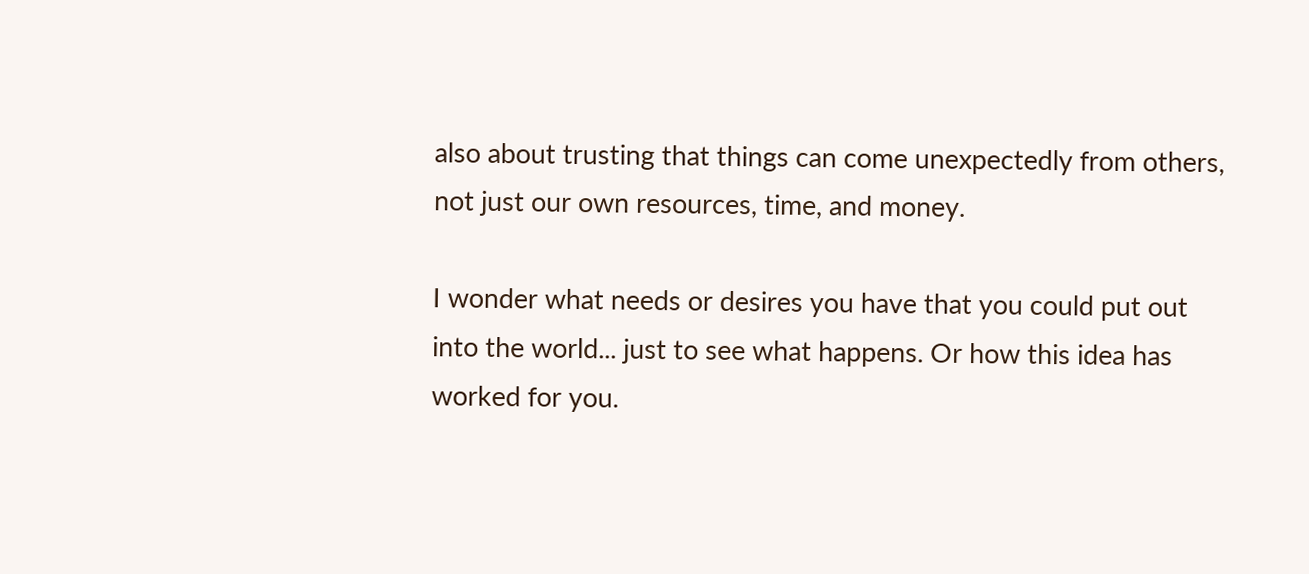also about trusting that things can come unexpectedly from others, not just our own resources, time, and money.

I wonder what needs or desires you have that you could put out into the world... just to see what happens. Or how this idea has worked for you.